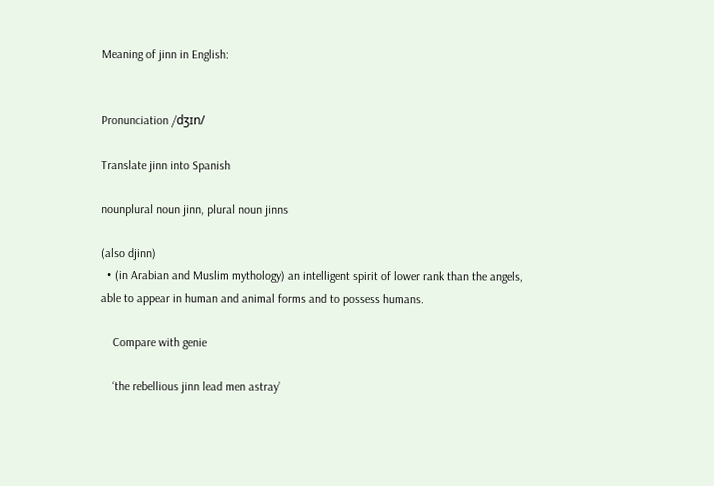Meaning of jinn in English:


Pronunciation /dʒɪn/

Translate jinn into Spanish

nounplural noun jinn, plural noun jinns

(also djinn)
  • (in Arabian and Muslim mythology) an intelligent spirit of lower rank than the angels, able to appear in human and animal forms and to possess humans.

    Compare with genie

    ‘the rebellious jinn lead men astray’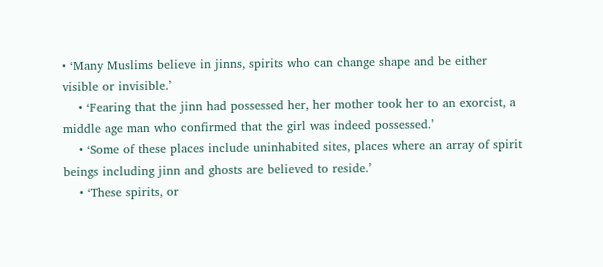• ‘Many Muslims believe in jinns, spirits who can change shape and be either visible or invisible.’
    • ‘Fearing that the jinn had possessed her, her mother took her to an exorcist, a middle age man who confirmed that the girl was indeed possessed.’
    • ‘Some of these places include uninhabited sites, places where an array of spirit beings including jinn and ghosts are believed to reside.’
    • ‘These spirits, or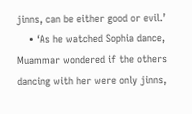jinns, can be either good or evil.’
    • ‘As he watched Sophia dance, Muammar wondered if the others dancing with her were only jinns,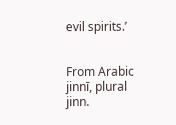evil spirits.’


From Arabic jinnī, plural jinn.